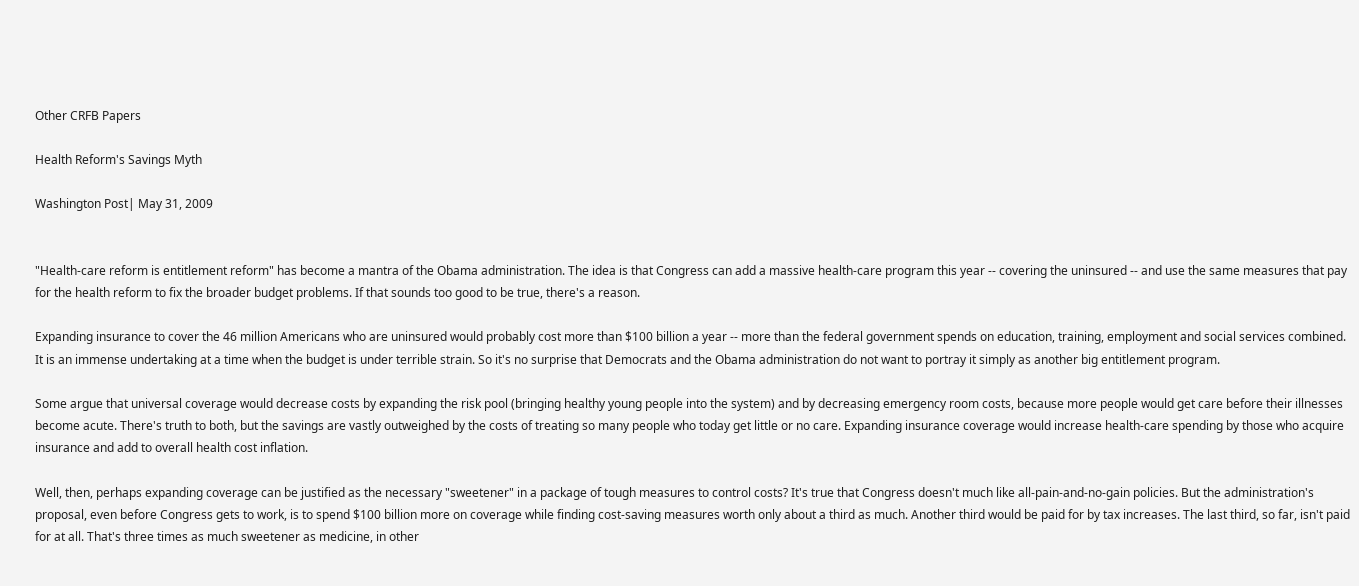Other CRFB Papers

Health Reform's Savings Myth

Washington Post| May 31, 2009


"Health-care reform is entitlement reform" has become a mantra of the Obama administration. The idea is that Congress can add a massive health-care program this year -- covering the uninsured -- and use the same measures that pay for the health reform to fix the broader budget problems. If that sounds too good to be true, there's a reason.

Expanding insurance to cover the 46 million Americans who are uninsured would probably cost more than $100 billion a year -- more than the federal government spends on education, training, employment and social services combined. It is an immense undertaking at a time when the budget is under terrible strain. So it's no surprise that Democrats and the Obama administration do not want to portray it simply as another big entitlement program.

Some argue that universal coverage would decrease costs by expanding the risk pool (bringing healthy young people into the system) and by decreasing emergency room costs, because more people would get care before their illnesses become acute. There's truth to both, but the savings are vastly outweighed by the costs of treating so many people who today get little or no care. Expanding insurance coverage would increase health-care spending by those who acquire insurance and add to overall health cost inflation.

Well, then, perhaps expanding coverage can be justified as the necessary "sweetener" in a package of tough measures to control costs? It's true that Congress doesn't much like all-pain-and-no-gain policies. But the administration's proposal, even before Congress gets to work, is to spend $100 billion more on coverage while finding cost-saving measures worth only about a third as much. Another third would be paid for by tax increases. The last third, so far, isn't paid for at all. That's three times as much sweetener as medicine, in other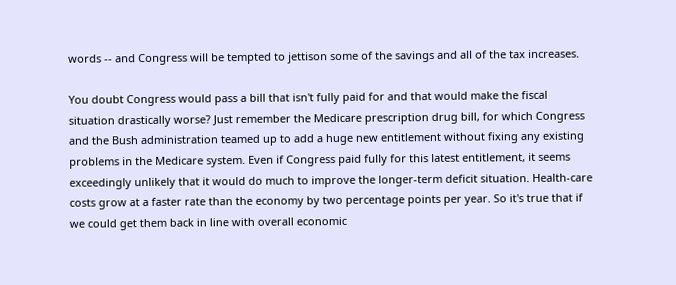words -- and Congress will be tempted to jettison some of the savings and all of the tax increases.

You doubt Congress would pass a bill that isn't fully paid for and that would make the fiscal situation drastically worse? Just remember the Medicare prescription drug bill, for which Congress and the Bush administration teamed up to add a huge new entitlement without fixing any existing problems in the Medicare system. Even if Congress paid fully for this latest entitlement, it seems exceedingly unlikely that it would do much to improve the longer-term deficit situation. Health-care costs grow at a faster rate than the economy by two percentage points per year. So it's true that if we could get them back in line with overall economic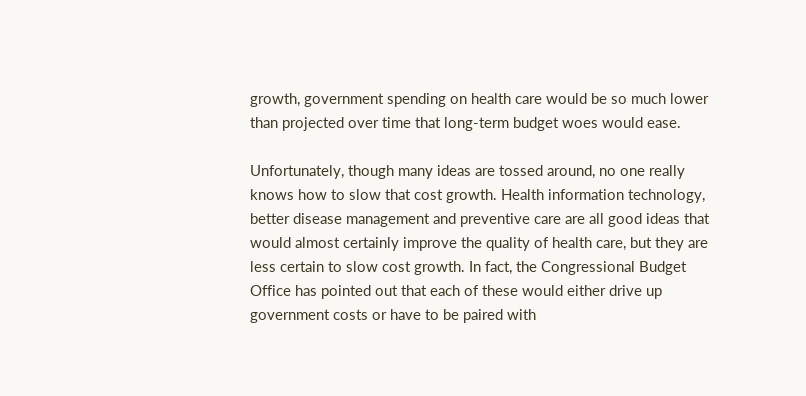growth, government spending on health care would be so much lower than projected over time that long-term budget woes would ease.

Unfortunately, though many ideas are tossed around, no one really knows how to slow that cost growth. Health information technology, better disease management and preventive care are all good ideas that would almost certainly improve the quality of health care, but they are less certain to slow cost growth. In fact, the Congressional Budget Office has pointed out that each of these would either drive up government costs or have to be paired with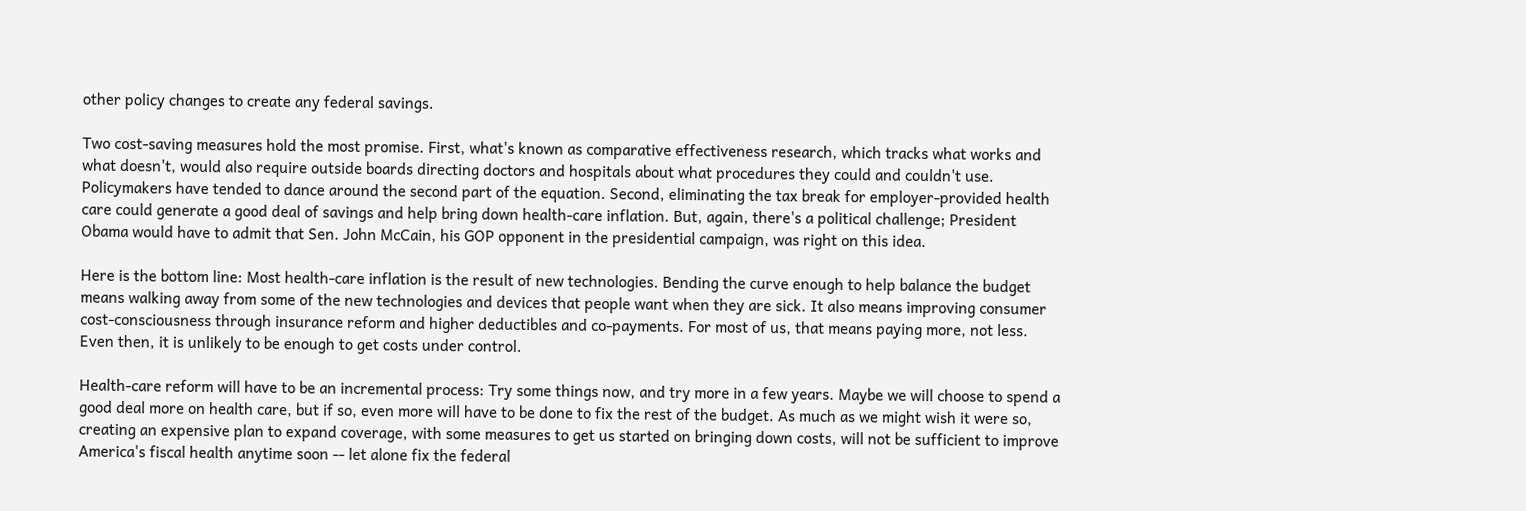other policy changes to create any federal savings.

Two cost-saving measures hold the most promise. First, what's known as comparative effectiveness research, which tracks what works and what doesn't, would also require outside boards directing doctors and hospitals about what procedures they could and couldn't use. Policymakers have tended to dance around the second part of the equation. Second, eliminating the tax break for employer-provided health care could generate a good deal of savings and help bring down health-care inflation. But, again, there's a political challenge; President Obama would have to admit that Sen. John McCain, his GOP opponent in the presidential campaign, was right on this idea.

Here is the bottom line: Most health-care inflation is the result of new technologies. Bending the curve enough to help balance the budget means walking away from some of the new technologies and devices that people want when they are sick. It also means improving consumer cost-consciousness through insurance reform and higher deductibles and co-payments. For most of us, that means paying more, not less. Even then, it is unlikely to be enough to get costs under control.

Health-care reform will have to be an incremental process: Try some things now, and try more in a few years. Maybe we will choose to spend a good deal more on health care, but if so, even more will have to be done to fix the rest of the budget. As much as we might wish it were so, creating an expensive plan to expand coverage, with some measures to get us started on bringing down costs, will not be sufficient to improve America's fiscal health anytime soon -- let alone fix the federal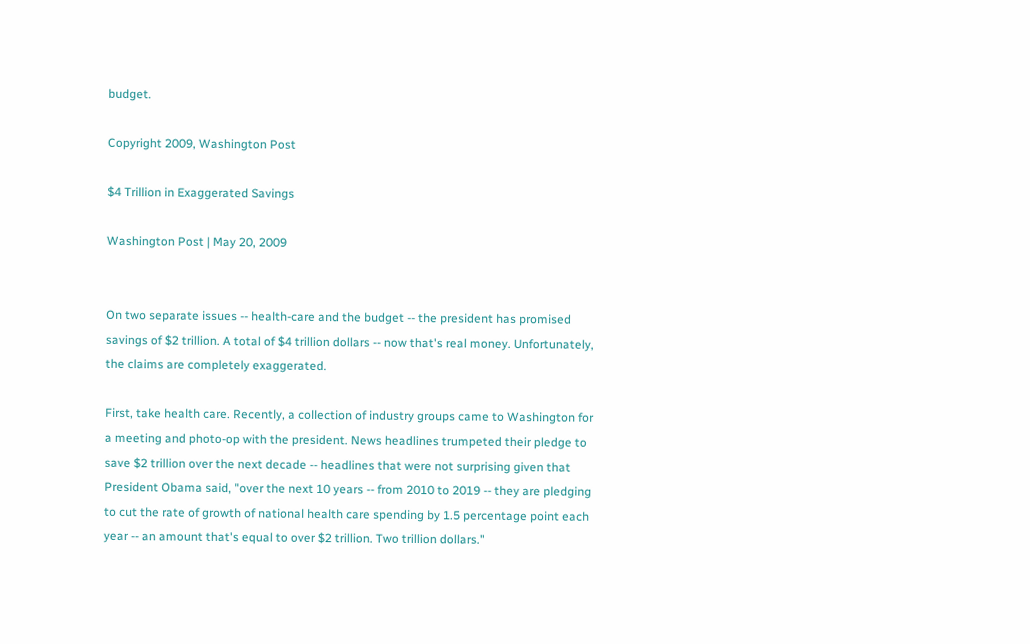budget.

Copyright 2009, Washington Post

$4 Trillion in Exaggerated Savings

Washington Post | May 20, 2009


On two separate issues -- health-care and the budget -- the president has promised savings of $2 trillion. A total of $4 trillion dollars -- now that's real money. Unfortunately, the claims are completely exaggerated.

First, take health care. Recently, a collection of industry groups came to Washington for a meeting and photo-op with the president. News headlines trumpeted their pledge to save $2 trillion over the next decade -- headlines that were not surprising given that President Obama said, "over the next 10 years -- from 2010 to 2019 -- they are pledging to cut the rate of growth of national health care spending by 1.5 percentage point each year -- an amount that's equal to over $2 trillion. Two trillion dollars."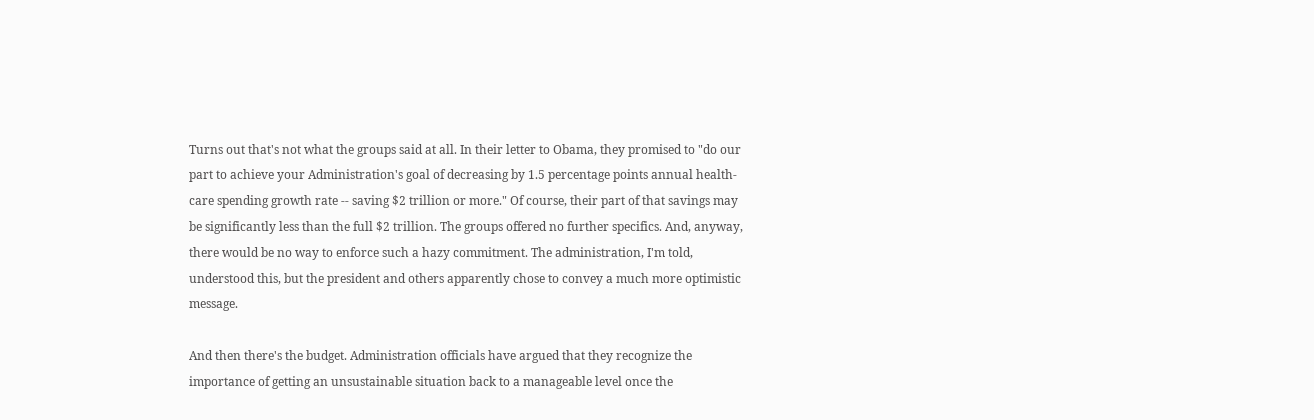Turns out that's not what the groups said at all. In their letter to Obama, they promised to "do our part to achieve your Administration's goal of decreasing by 1.5 percentage points annual health-care spending growth rate -- saving $2 trillion or more." Of course, their part of that savings may be significantly less than the full $2 trillion. The groups offered no further specifics. And, anyway, there would be no way to enforce such a hazy commitment. The administration, I'm told, understood this, but the president and others apparently chose to convey a much more optimistic message.

And then there's the budget. Administration officials have argued that they recognize the importance of getting an unsustainable situation back to a manageable level once the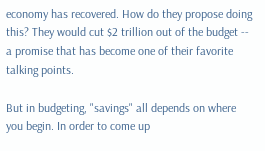economy has recovered. How do they propose doing this? They would cut $2 trillion out of the budget -- a promise that has become one of their favorite talking points.

But in budgeting, "savings" all depends on where you begin. In order to come up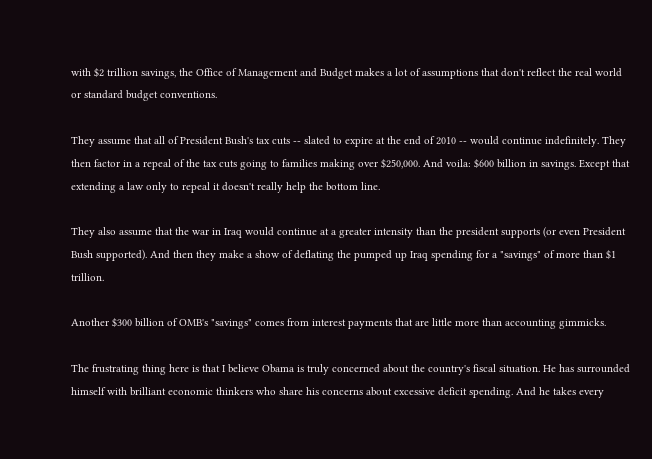with $2 trillion savings, the Office of Management and Budget makes a lot of assumptions that don't reflect the real world or standard budget conventions.

They assume that all of President Bush's tax cuts -- slated to expire at the end of 2010 -- would continue indefinitely. They then factor in a repeal of the tax cuts going to families making over $250,000. And voila: $600 billion in savings. Except that extending a law only to repeal it doesn't really help the bottom line.

They also assume that the war in Iraq would continue at a greater intensity than the president supports (or even President Bush supported). And then they make a show of deflating the pumped up Iraq spending for a "savings" of more than $1 trillion.

Another $300 billion of OMB's "savings" comes from interest payments that are little more than accounting gimmicks.

The frustrating thing here is that I believe Obama is truly concerned about the country's fiscal situation. He has surrounded himself with brilliant economic thinkers who share his concerns about excessive deficit spending. And he takes every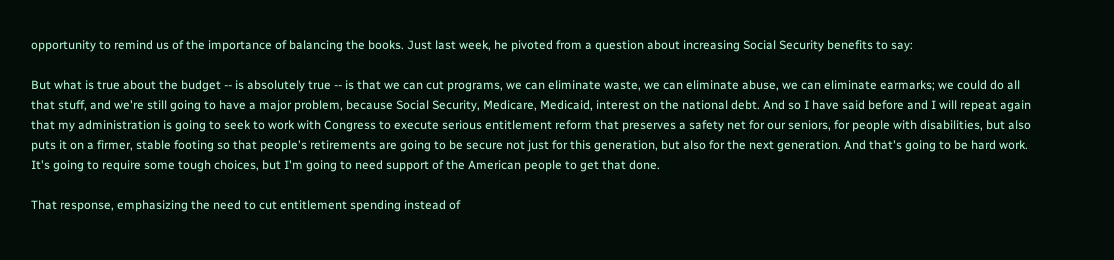opportunity to remind us of the importance of balancing the books. Just last week, he pivoted from a question about increasing Social Security benefits to say:

But what is true about the budget -- is absolutely true -- is that we can cut programs, we can eliminate waste, we can eliminate abuse, we can eliminate earmarks; we could do all that stuff, and we're still going to have a major problem, because Social Security, Medicare, Medicaid, interest on the national debt. And so I have said before and I will repeat again that my administration is going to seek to work with Congress to execute serious entitlement reform that preserves a safety net for our seniors, for people with disabilities, but also puts it on a firmer, stable footing so that people's retirements are going to be secure not just for this generation, but also for the next generation. And that's going to be hard work. It's going to require some tough choices, but I'm going to need support of the American people to get that done.

That response, emphasizing the need to cut entitlement spending instead of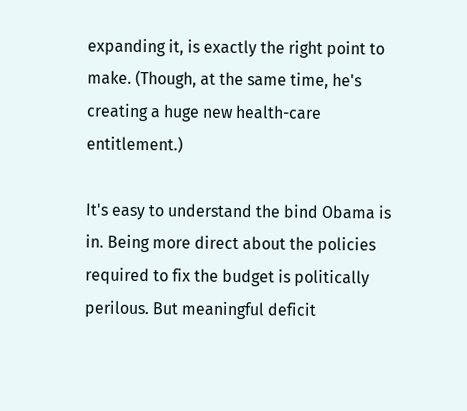expanding it, is exactly the right point to make. (Though, at the same time, he's creating a huge new health-care entitlement.)

It's easy to understand the bind Obama is in. Being more direct about the policies required to fix the budget is politically perilous. But meaningful deficit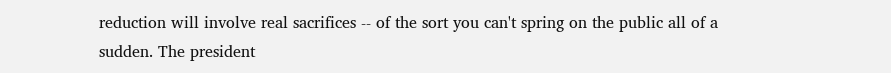reduction will involve real sacrifices -- of the sort you can't spring on the public all of a sudden. The president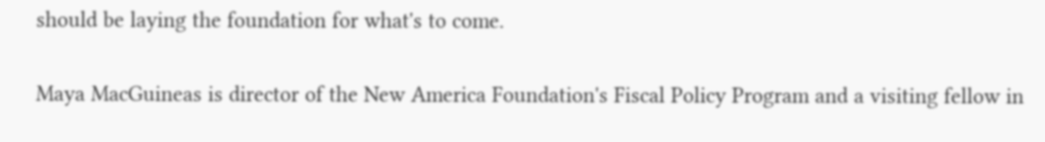should be laying the foundation for what's to come.

Maya MacGuineas is director of the New America Foundation's Fiscal Policy Program and a visiting fellow in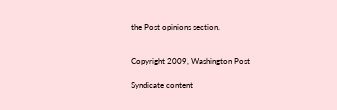the Post opinions section.


Copyright 2009, Washington Post

Syndicate content